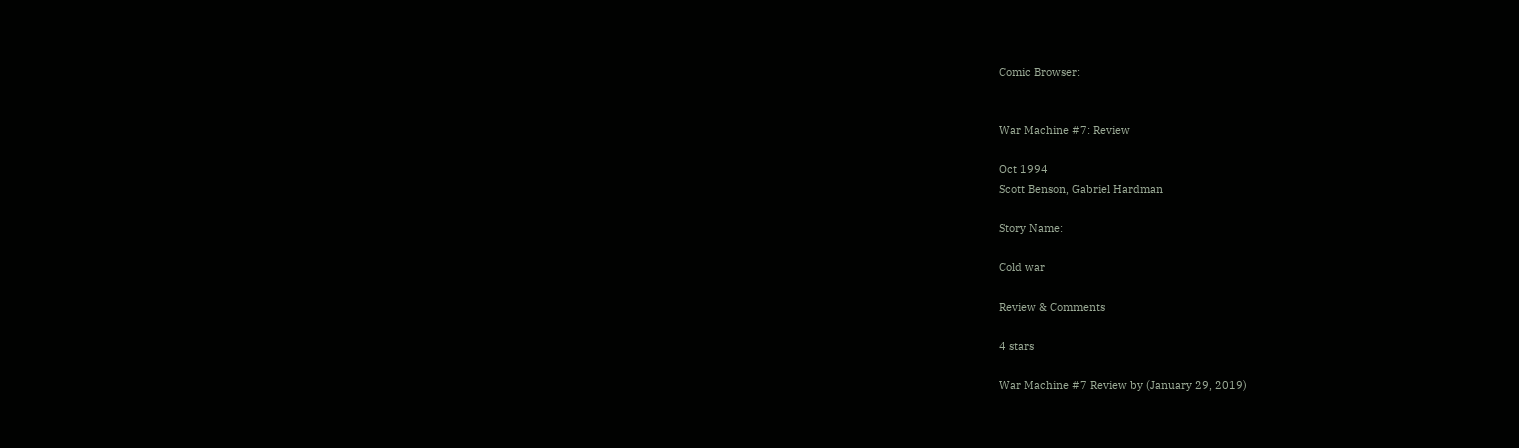Comic Browser:


War Machine #7: Review

Oct 1994
Scott Benson, Gabriel Hardman

Story Name:

Cold war

Review & Comments

4 stars

War Machine #7 Review by (January 29, 2019)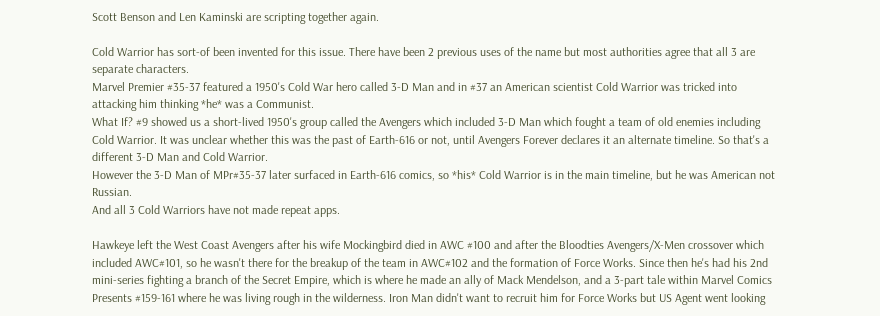Scott Benson and Len Kaminski are scripting together again.

Cold Warrior has sort-of been invented for this issue. There have been 2 previous uses of the name but most authorities agree that all 3 are separate characters.
Marvel Premier #35-37 featured a 1950's Cold War hero called 3-D Man and in #37 an American scientist Cold Warrior was tricked into attacking him thinking *he* was a Communist.
What If? #9 showed us a short-lived 1950's group called the Avengers which included 3-D Man which fought a team of old enemies including Cold Warrior. It was unclear whether this was the past of Earth-616 or not, until Avengers Forever declares it an alternate timeline. So that's a different 3-D Man and Cold Warrior.
However the 3-D Man of MPr#35-37 later surfaced in Earth-616 comics, so *his* Cold Warrior is in the main timeline, but he was American not Russian.
And all 3 Cold Warriors have not made repeat apps.

Hawkeye left the West Coast Avengers after his wife Mockingbird died in AWC #100 and after the Bloodties Avengers/X-Men crossover which included AWC#101, so he wasn't there for the breakup of the team in AWC#102 and the formation of Force Works. Since then he's had his 2nd mini-series fighting a branch of the Secret Empire, which is where he made an ally of Mack Mendelson, and a 3-part tale within Marvel Comics Presents #159-161 where he was living rough in the wilderness. Iron Man didn't want to recruit him for Force Works but US Agent went looking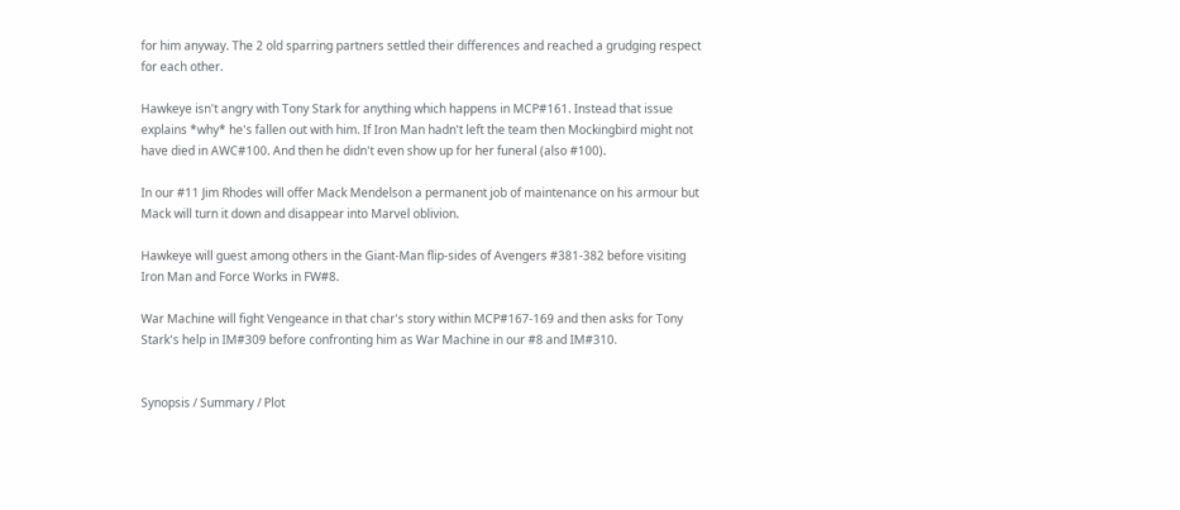for him anyway. The 2 old sparring partners settled their differences and reached a grudging respect for each other.

Hawkeye isn't angry with Tony Stark for anything which happens in MCP#161. Instead that issue explains *why* he's fallen out with him. If Iron Man hadn't left the team then Mockingbird might not have died in AWC#100. And then he didn't even show up for her funeral (also #100).

In our #11 Jim Rhodes will offer Mack Mendelson a permanent job of maintenance on his armour but Mack will turn it down and disappear into Marvel oblivion.

Hawkeye will guest among others in the Giant-Man flip-sides of Avengers #381-382 before visiting Iron Man and Force Works in FW#8.

War Machine will fight Vengeance in that char's story within MCP#167-169 and then asks for Tony Stark's help in IM#309 before confronting him as War Machine in our #8 and IM#310.


Synopsis / Summary / Plot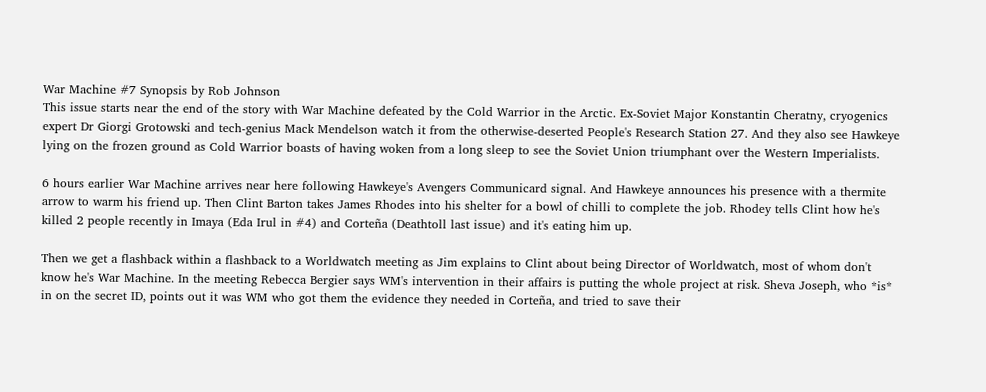War Machine #7 Synopsis by Rob Johnson
This issue starts near the end of the story with War Machine defeated by the Cold Warrior in the Arctic. Ex-Soviet Major Konstantin Cheratny, cryogenics expert Dr Giorgi Grotowski and tech-genius Mack Mendelson watch it from the otherwise-deserted People's Research Station 27. And they also see Hawkeye lying on the frozen ground as Cold Warrior boasts of having woken from a long sleep to see the Soviet Union triumphant over the Western Imperialists.

6 hours earlier War Machine arrives near here following Hawkeye's Avengers Communicard signal. And Hawkeye announces his presence with a thermite arrow to warm his friend up. Then Clint Barton takes James Rhodes into his shelter for a bowl of chilli to complete the job. Rhodey tells Clint how he's killed 2 people recently in Imaya (Eda Irul in #4) and Corteña (Deathtoll last issue) and it's eating him up.

Then we get a flashback within a flashback to a Worldwatch meeting as Jim explains to Clint about being Director of Worldwatch, most of whom don't know he's War Machine. In the meeting Rebecca Bergier says WM's intervention in their affairs is putting the whole project at risk. Sheva Joseph, who *is* in on the secret ID, points out it was WM who got them the evidence they needed in Corteña, and tried to save their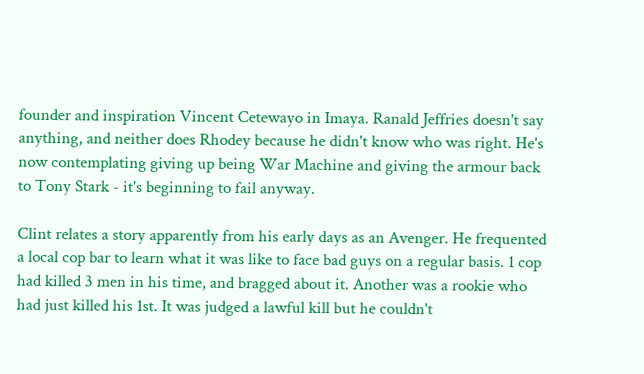founder and inspiration Vincent Cetewayo in Imaya. Ranald Jeffries doesn't say anything, and neither does Rhodey because he didn't know who was right. He's now contemplating giving up being War Machine and giving the armour back to Tony Stark - it's beginning to fail anyway.

Clint relates a story apparently from his early days as an Avenger. He frequented a local cop bar to learn what it was like to face bad guys on a regular basis. 1 cop had killed 3 men in his time, and bragged about it. Another was a rookie who had just killed his 1st. It was judged a lawful kill but he couldn't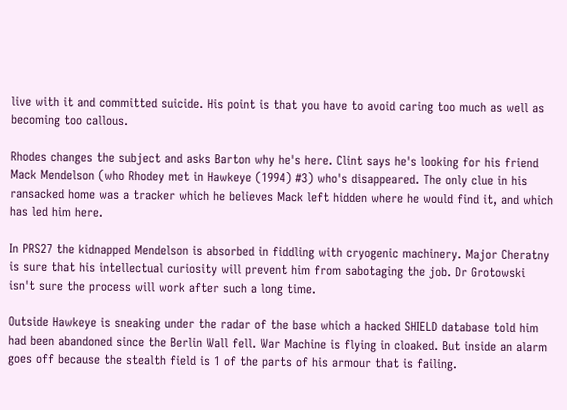live with it and committed suicide. His point is that you have to avoid caring too much as well as becoming too callous.

Rhodes changes the subject and asks Barton why he's here. Clint says he's looking for his friend Mack Mendelson (who Rhodey met in Hawkeye (1994) #3) who's disappeared. The only clue in his ransacked home was a tracker which he believes Mack left hidden where he would find it, and which has led him here.

In PRS27 the kidnapped Mendelson is absorbed in fiddling with cryogenic machinery. Major Cheratny is sure that his intellectual curiosity will prevent him from sabotaging the job. Dr Grotowski isn't sure the process will work after such a long time.

Outside Hawkeye is sneaking under the radar of the base which a hacked SHIELD database told him had been abandoned since the Berlin Wall fell. War Machine is flying in cloaked. But inside an alarm goes off because the stealth field is 1 of the parts of his armour that is failing.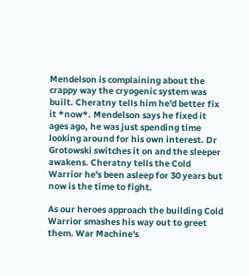Mendelson is complaining about the crappy way the cryogenic system was built. Cheratny tells him he'd better fix it *now*. Mendelson says he fixed it ages ago, he was just spending time looking around for his own interest. Dr Grotowski switches it on and the sleeper awakens. Cheratny tells the Cold Warrior he's been asleep for 30 years but now is the time to fight.

As our heroes approach the building Cold Warrior smashes his way out to greet them. War Machine's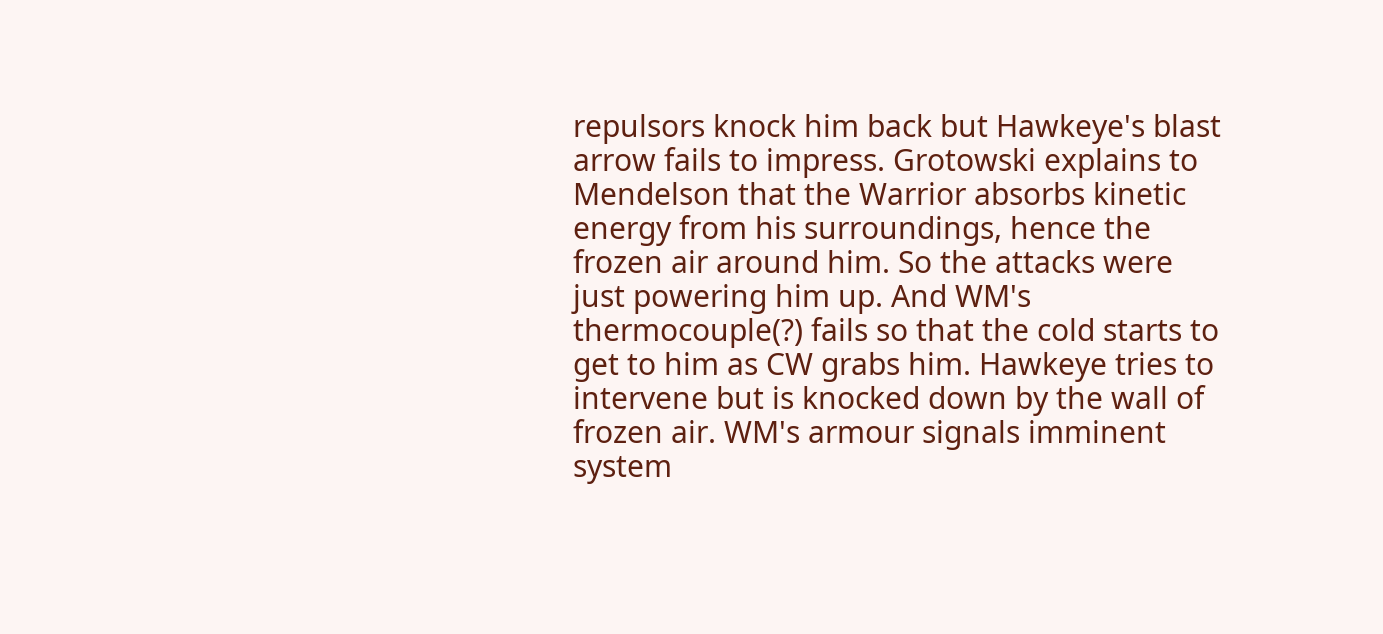repulsors knock him back but Hawkeye's blast arrow fails to impress. Grotowski explains to Mendelson that the Warrior absorbs kinetic energy from his surroundings, hence the frozen air around him. So the attacks were just powering him up. And WM's thermocouple(?) fails so that the cold starts to get to him as CW grabs him. Hawkeye tries to intervene but is knocked down by the wall of frozen air. WM's armour signals imminent system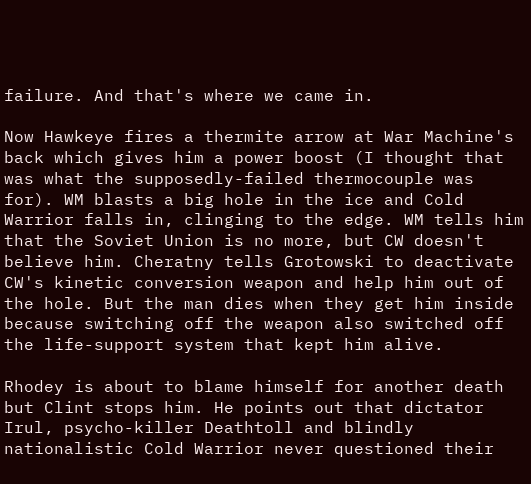failure. And that's where we came in.

Now Hawkeye fires a thermite arrow at War Machine's back which gives him a power boost (I thought that was what the supposedly-failed thermocouple was for). WM blasts a big hole in the ice and Cold Warrior falls in, clinging to the edge. WM tells him that the Soviet Union is no more, but CW doesn't believe him. Cheratny tells Grotowski to deactivate CW's kinetic conversion weapon and help him out of the hole. But the man dies when they get him inside because switching off the weapon also switched off the life-support system that kept him alive.

Rhodey is about to blame himself for another death but Clint stops him. He points out that dictator Irul, psycho-killer Deathtoll and blindly nationalistic Cold Warrior never questioned their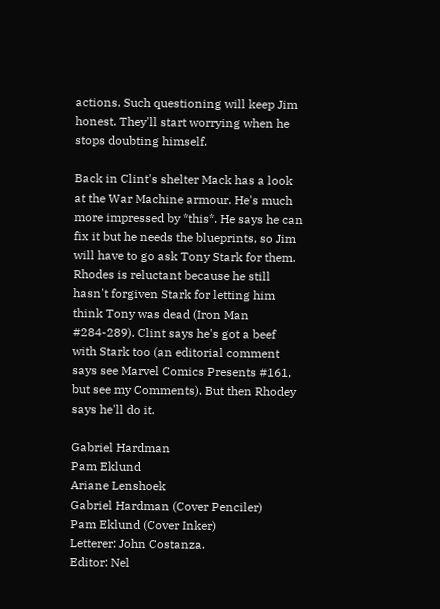actions. Such questioning will keep Jim honest. They'll start worrying when he stops doubting himself.

Back in Clint's shelter Mack has a look at the War Machine armour. He's much more impressed by *this*. He says he can fix it but he needs the blueprints, so Jim will have to go ask Tony Stark for them. Rhodes is reluctant because he still hasn't forgiven Stark for letting him think Tony was dead (Iron Man #284-289). Clint says he's got a beef with Stark too (an editorial comment says see Marvel Comics Presents #161, but see my Comments). But then Rhodey says he'll do it.

Gabriel Hardman
Pam Eklund
Ariane Lenshoek
Gabriel Hardman (Cover Penciler)
Pam Eklund (Cover Inker)
Letterer: John Costanza.
Editor: Nel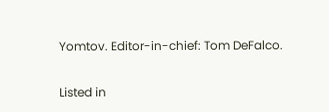Yomtov. Editor-in-chief: Tom DeFalco.


Listed in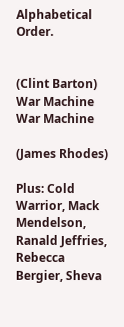Alphabetical Order.


(Clint Barton)
War Machine
War Machine

(James Rhodes)

Plus: Cold Warrior, Mack Mendelson, Ranald Jeffries, Rebecca Bergier, Sheva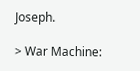Joseph.

> War Machine: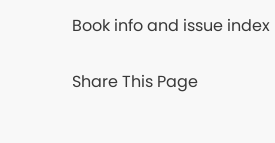Book info and issue index

Share This Page